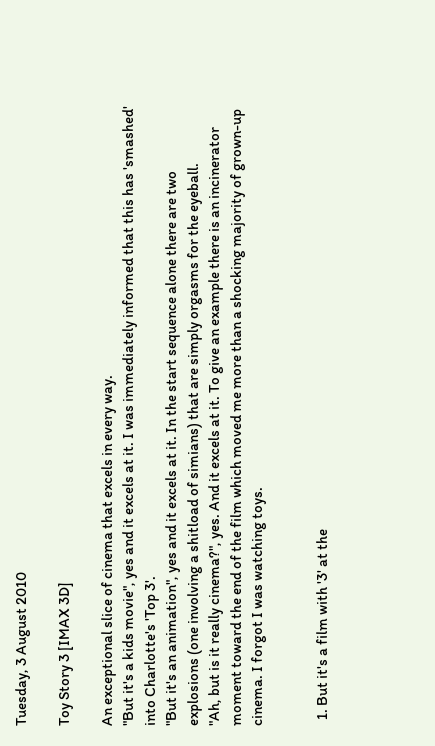Tuesday, 3 August 2010

Toy Story 3 [IMAX 3D]

An exceptional slice of cinema that excels in every way.
"But it's a kids movie", yes and it excels at it. I was immediately informed that this has 'smashed' into Charlotte's 'Top 3'.
"But it's an animation", yes and it excels at it. In the start sequence alone there are two explosions (one involving a shitload of simians) that are simply orgasms for the eyeball.
"Ah, but is it really cinema?", yes. And it excels at it. To give an example there is an incinerator moment toward the end of the film which moved me more than a shocking majority of grown-up cinema. I forgot I was watching toys.


  1. But it's a film with '3' at the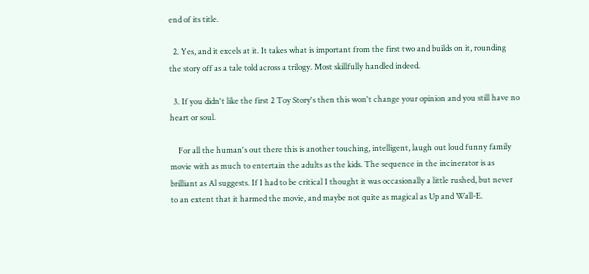end of its title.

  2. Yes, and it excels at it. It takes what is important from the first two and builds on it, rounding the story off as a tale told across a trilogy. Most skillfully handled indeed.

  3. If you didn't like the first 2 Toy Story's then this won't change your opinion and you still have no heart or soul.

    For all the human's out there this is another touching, intelligent, laugh out loud funny family movie with as much to entertain the adults as the kids. The sequence in the incinerator is as brilliant as Al suggests. If I had to be critical I thought it was occasionally a little rushed, but never to an extent that it harmed the movie, and maybe not quite as magical as Up and Wall-E.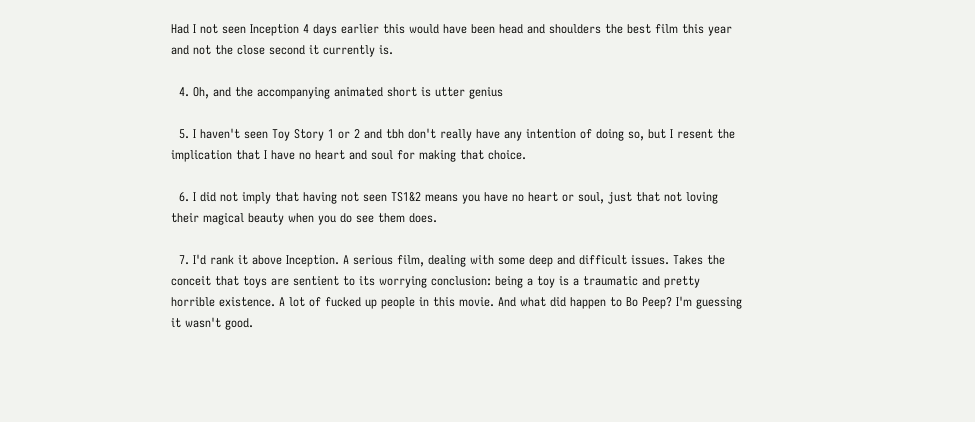Had I not seen Inception 4 days earlier this would have been head and shoulders the best film this year and not the close second it currently is.

  4. Oh, and the accompanying animated short is utter genius

  5. I haven't seen Toy Story 1 or 2 and tbh don't really have any intention of doing so, but I resent the implication that I have no heart and soul for making that choice.

  6. I did not imply that having not seen TS1&2 means you have no heart or soul, just that not loving their magical beauty when you do see them does.

  7. I'd rank it above Inception. A serious film, dealing with some deep and difficult issues. Takes the conceit that toys are sentient to its worrying conclusion: being a toy is a traumatic and pretty horrible existence. A lot of fucked up people in this movie. And what did happen to Bo Peep? I'm guessing it wasn't good.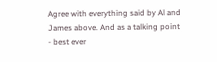Agree with everything said by Al and James above. And as a talking point - best ever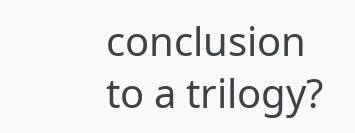conclusion to a trilogy?